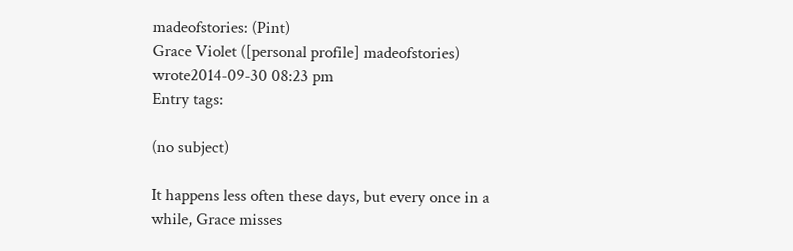madeofstories: (Pint)
Grace Violet ([personal profile] madeofstories) wrote2014-09-30 08:23 pm
Entry tags:

(no subject)

It happens less often these days, but every once in a while, Grace misses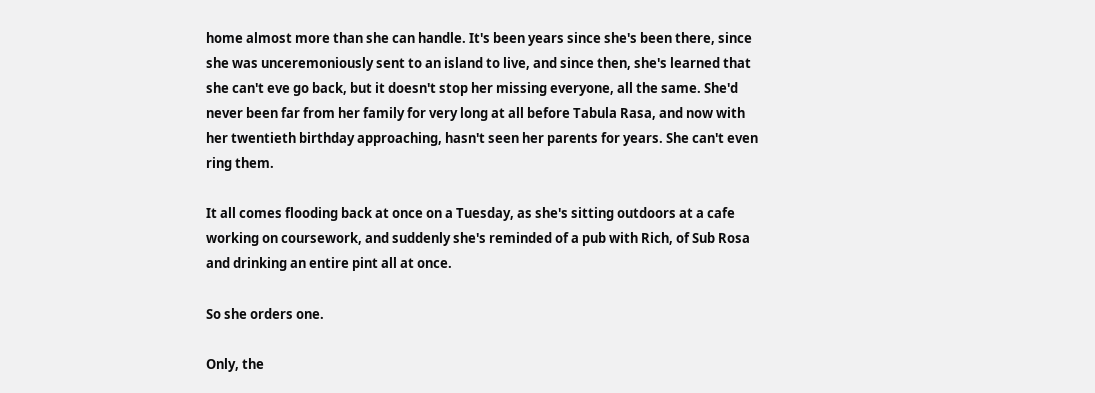home almost more than she can handle. It's been years since she's been there, since she was unceremoniously sent to an island to live, and since then, she's learned that she can't eve go back, but it doesn't stop her missing everyone, all the same. She'd never been far from her family for very long at all before Tabula Rasa, and now with her twentieth birthday approaching, hasn't seen her parents for years. She can't even ring them.

It all comes flooding back at once on a Tuesday, as she's sitting outdoors at a cafe working on coursework, and suddenly she's reminded of a pub with Rich, of Sub Rosa and drinking an entire pint all at once.

So she orders one.

Only, the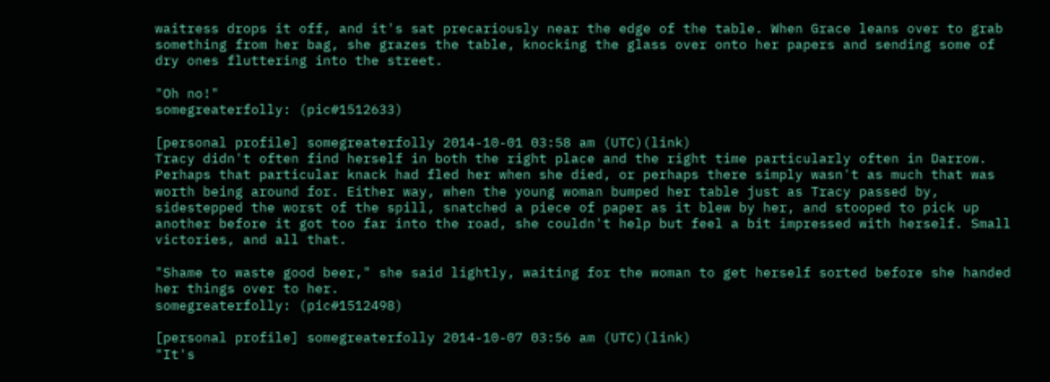waitress drops it off, and it's sat precariously near the edge of the table. When Grace leans over to grab something from her bag, she grazes the table, knocking the glass over onto her papers and sending some of dry ones fluttering into the street.

"Oh no!"
somegreaterfolly: (pic#1512633)

[personal profile] somegreaterfolly 2014-10-01 03:58 am (UTC)(link)
Tracy didn't often find herself in both the right place and the right time particularly often in Darrow. Perhaps that particular knack had fled her when she died, or perhaps there simply wasn't as much that was worth being around for. Either way, when the young woman bumped her table just as Tracy passed by, sidestepped the worst of the spill, snatched a piece of paper as it blew by her, and stooped to pick up another before it got too far into the road, she couldn't help but feel a bit impressed with herself. Small victories, and all that.

"Shame to waste good beer," she said lightly, waiting for the woman to get herself sorted before she handed her things over to her.
somegreaterfolly: (pic#1512498)

[personal profile] somegreaterfolly 2014-10-07 03:56 am (UTC)(link)
"It's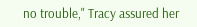no trouble," Tracy assured her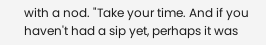with a nod. "Take your time. And if you haven't had a sip yet, perhaps it was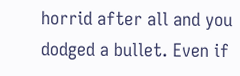horrid after all and you dodged a bullet. Even if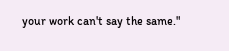your work can't say the same."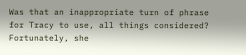Was that an inappropriate turn of phrase for Tracy to use, all things considered? Fortunately, she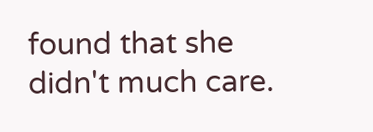found that she didn't much care.